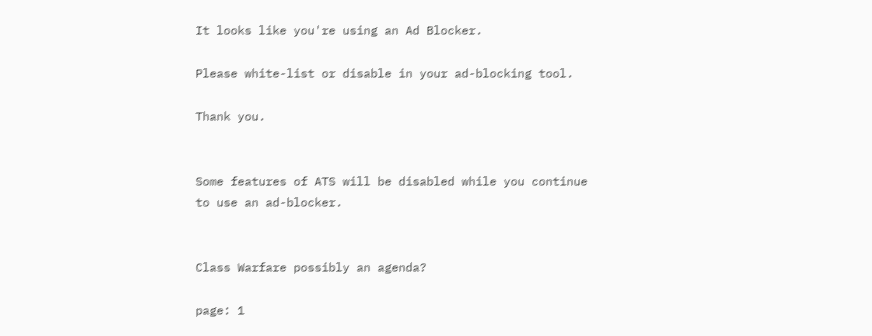It looks like you're using an Ad Blocker.

Please white-list or disable in your ad-blocking tool.

Thank you.


Some features of ATS will be disabled while you continue to use an ad-blocker.


Class Warfare possibly an agenda?

page: 1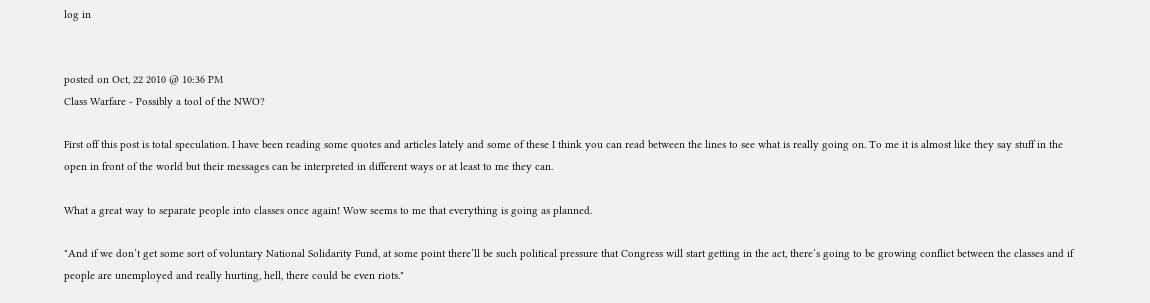log in


posted on Oct, 22 2010 @ 10:36 PM
Class Warfare - Possibly a tool of the NWO?

First off this post is total speculation. I have been reading some quotes and articles lately and some of these I think you can read between the lines to see what is really going on. To me it is almost like they say stuff in the open in front of the world but their messages can be interpreted in different ways or at least to me they can.

What a great way to separate people into classes once again! Wow seems to me that everything is going as planned.

"And if we don’t get some sort of voluntary National Solidarity Fund, at some point there’ll be such political pressure that Congress will start getting in the act, there’s going to be growing conflict between the classes and if people are unemployed and really hurting, hell, there could be even riots."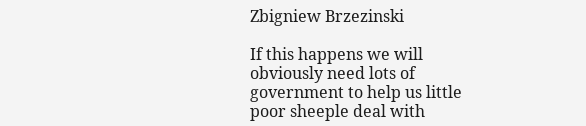Zbigniew Brzezinski

If this happens we will obviously need lots of government to help us little poor sheeple deal with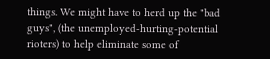things. We might have to herd up the "bad guys", (the unemployed-hurting-potential rioters) to help eliminate some of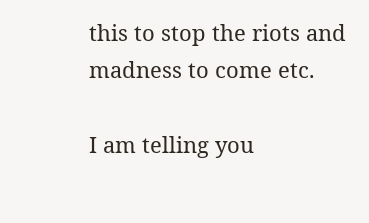this to stop the riots and madness to come etc.

I am telling you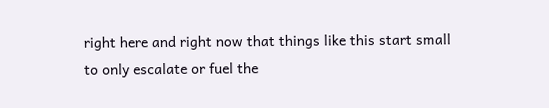right here and right now that things like this start small to only escalate or fuel the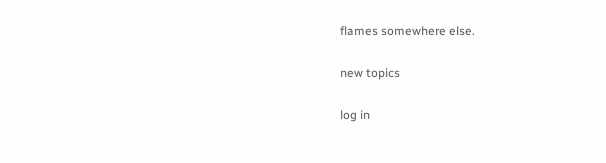flames somewhere else.

new topics

log in